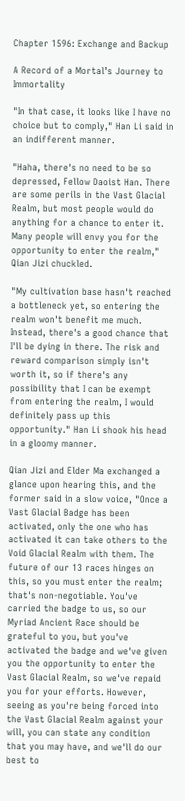Chapter 1596: Exchange and Backup

A Record of a Mortal’s Journey to Immortality

"In that case, it looks like I have no choice but to comply," Han Li said in an indifferent manner.

"Haha, there's no need to be so depressed, Fellow Daoist Han. There are some perils in the Vast Glacial Realm, but most people would do anything for a chance to enter it. Many people will envy you for the opportunity to enter the realm," Qian Jizi chuckled.

"My cultivation base hasn't reached a bottleneck yet, so entering the realm won't benefit me much. Instead, there's a good chance that I'll be dying in there. The risk and reward comparison simply isn't worth it, so if there's any possibility that I can be exempt from entering the realm, I would definitely pass up this opportunity." Han Li shook his head in a gloomy manner.

Qian Jizi and Elder Ma exchanged a glance upon hearing this, and the former said in a slow voice, "Once a Vast Glacial Badge has been activated, only the one who has activated it can take others to the Void Glacial Realm with them. The future of our 13 races hinges on this, so you must enter the realm; that's non-negotiable. You've carried the badge to us, so our Myriad Ancient Race should be grateful to you, but you've activated the badge and we've given you the opportunity to enter the Vast Glacial Realm, so we've repaid you for your efforts. However, seeing as you're being forced into the Vast Glacial Realm against your will, you can state any condition that you may have, and we'll do our best to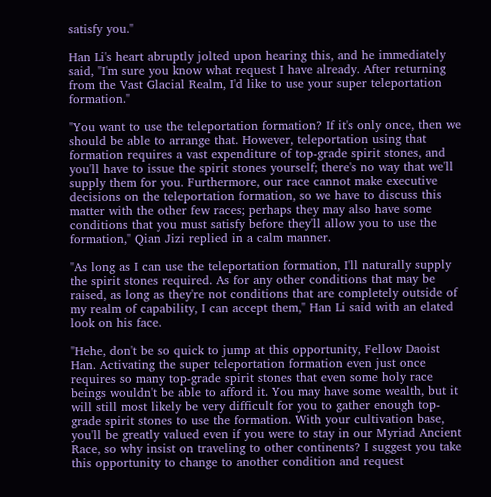satisfy you."

Han Li's heart abruptly jolted upon hearing this, and he immediately said, "I'm sure you know what request I have already. After returning from the Vast Glacial Realm, I'd like to use your super teleportation formation."

"You want to use the teleportation formation? If it's only once, then we should be able to arrange that. However, teleportation using that formation requires a vast expenditure of top-grade spirit stones, and you'll have to issue the spirit stones yourself; there's no way that we'll supply them for you. Furthermore, our race cannot make executive decisions on the teleportation formation, so we have to discuss this matter with the other few races; perhaps they may also have some conditions that you must satisfy before they'll allow you to use the formation," Qian Jizi replied in a calm manner.

"As long as I can use the teleportation formation, I'll naturally supply the spirit stones required. As for any other conditions that may be raised, as long as they're not conditions that are completely outside of my realm of capability, I can accept them," Han Li said with an elated look on his face.

"Hehe, don't be so quick to jump at this opportunity, Fellow Daoist Han. Activating the super teleportation formation even just once requires so many top-grade spirit stones that even some holy race beings wouldn't be able to afford it. You may have some wealth, but it will still most likely be very difficult for you to gather enough top-grade spirit stones to use the formation. With your cultivation base, you'll be greatly valued even if you were to stay in our Myriad Ancient Race, so why insist on traveling to other continents? I suggest you take this opportunity to change to another condition and request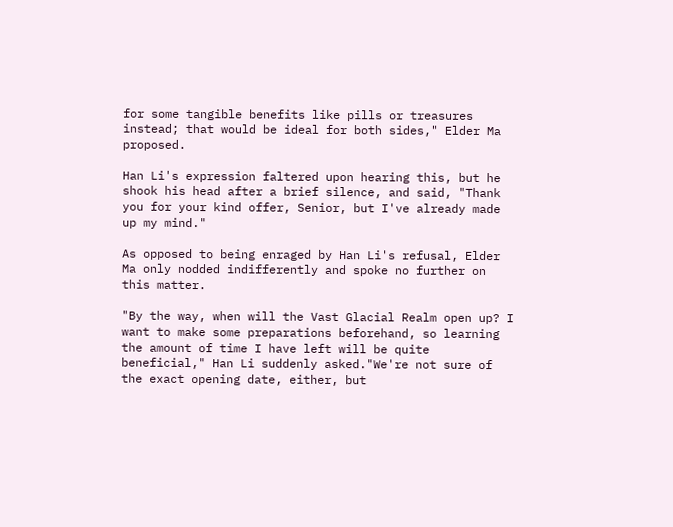for some tangible benefits like pills or treasures instead; that would be ideal for both sides," Elder Ma proposed.

Han Li's expression faltered upon hearing this, but he shook his head after a brief silence, and said, "Thank you for your kind offer, Senior, but I've already made up my mind."

As opposed to being enraged by Han Li's refusal, Elder Ma only nodded indifferently and spoke no further on this matter.

"By the way, when will the Vast Glacial Realm open up? I want to make some preparations beforehand, so learning the amount of time I have left will be quite beneficial," Han Li suddenly asked."We're not sure of the exact opening date, either, but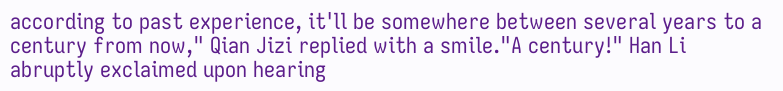according to past experience, it'll be somewhere between several years to a century from now," Qian Jizi replied with a smile."A century!" Han Li abruptly exclaimed upon hearing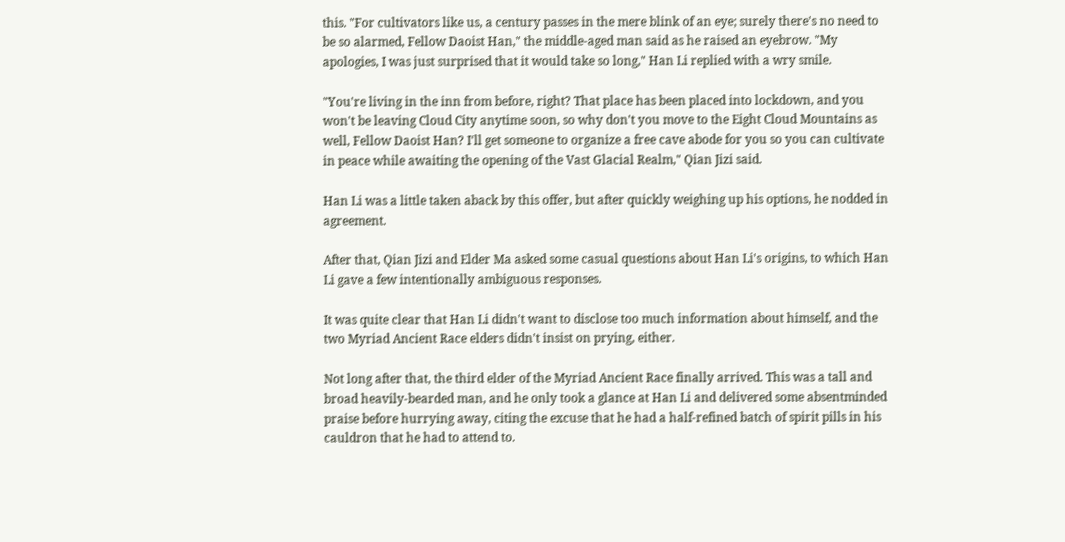this. "For cultivators like us, a century passes in the mere blink of an eye; surely there's no need to be so alarmed, Fellow Daoist Han," the middle-aged man said as he raised an eyebrow. "My apologies, I was just surprised that it would take so long," Han Li replied with a wry smile.

"You're living in the inn from before, right? That place has been placed into lockdown, and you won't be leaving Cloud City anytime soon, so why don't you move to the Eight Cloud Mountains as well, Fellow Daoist Han? I'll get someone to organize a free cave abode for you so you can cultivate in peace while awaiting the opening of the Vast Glacial Realm," Qian Jizi said.

Han Li was a little taken aback by this offer, but after quickly weighing up his options, he nodded in agreement.

After that, Qian Jizi and Elder Ma asked some casual questions about Han Li's origins, to which Han Li gave a few intentionally ambiguous responses.

It was quite clear that Han Li didn't want to disclose too much information about himself, and the two Myriad Ancient Race elders didn't insist on prying, either.

Not long after that, the third elder of the Myriad Ancient Race finally arrived. This was a tall and broad heavily-bearded man, and he only took a glance at Han Li and delivered some absentminded praise before hurrying away, citing the excuse that he had a half-refined batch of spirit pills in his cauldron that he had to attend to.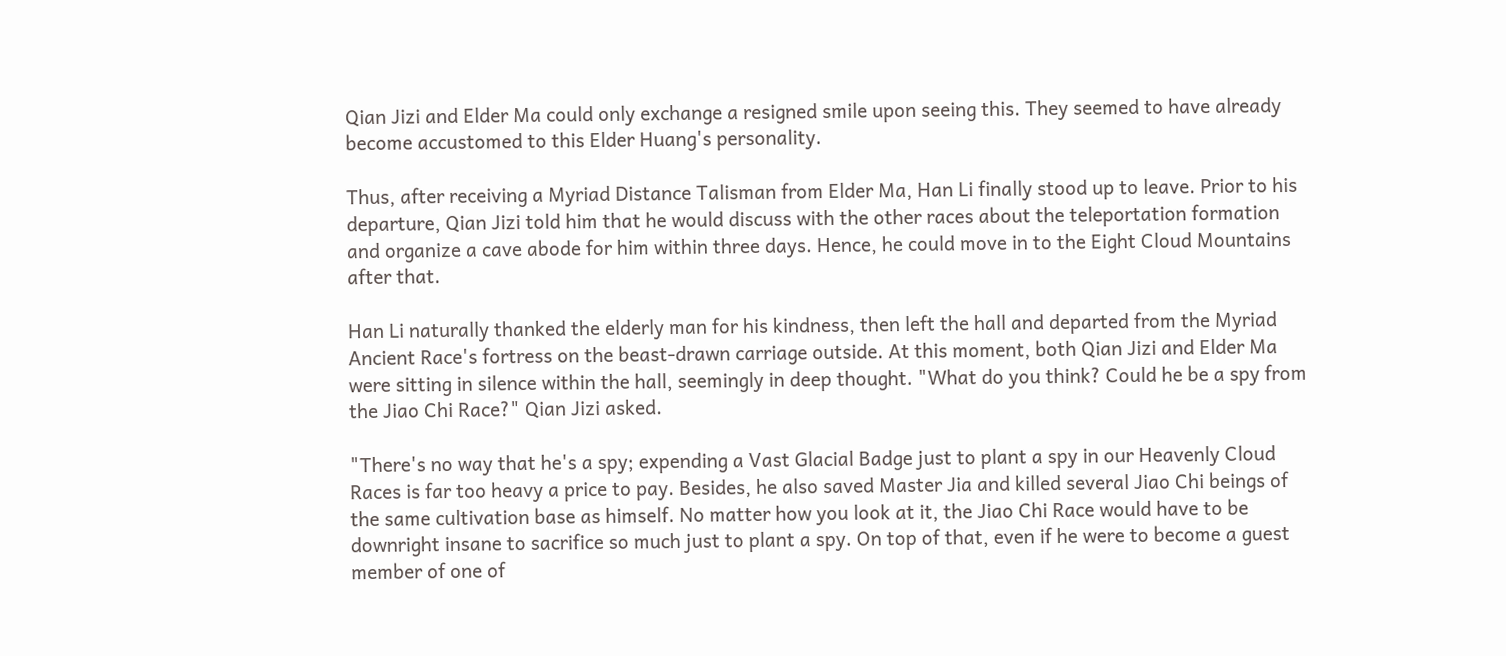Qian Jizi and Elder Ma could only exchange a resigned smile upon seeing this. They seemed to have already become accustomed to this Elder Huang's personality.

Thus, after receiving a Myriad Distance Talisman from Elder Ma, Han Li finally stood up to leave. Prior to his departure, Qian Jizi told him that he would discuss with the other races about the teleportation formation and organize a cave abode for him within three days. Hence, he could move in to the Eight Cloud Mountains after that.

Han Li naturally thanked the elderly man for his kindness, then left the hall and departed from the Myriad Ancient Race's fortress on the beast-drawn carriage outside. At this moment, both Qian Jizi and Elder Ma were sitting in silence within the hall, seemingly in deep thought. "What do you think? Could he be a spy from the Jiao Chi Race?" Qian Jizi asked.

"There's no way that he's a spy; expending a Vast Glacial Badge just to plant a spy in our Heavenly Cloud Races is far too heavy a price to pay. Besides, he also saved Master Jia and killed several Jiao Chi beings of the same cultivation base as himself. No matter how you look at it, the Jiao Chi Race would have to be downright insane to sacrifice so much just to plant a spy. On top of that, even if he were to become a guest member of one of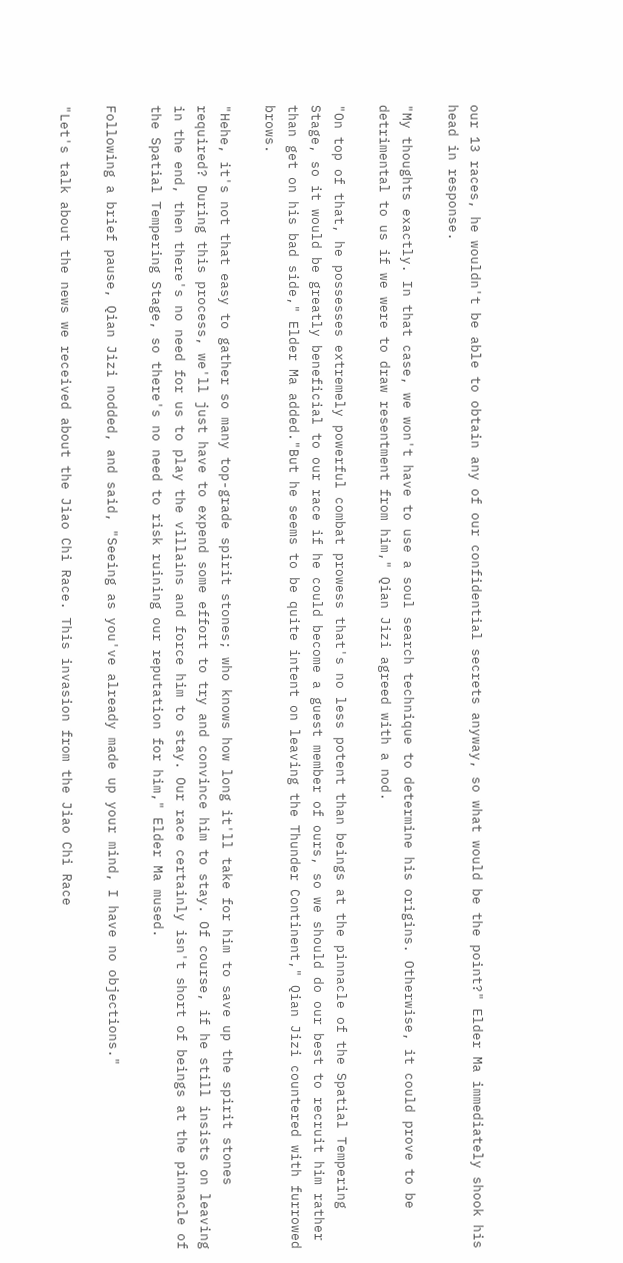our 13 races, he wouldn't be able to obtain any of our confidential secrets anyway, so what would be the point?" Elder Ma immediately shook his head in response.

"My thoughts exactly. In that case, we won't have to use a soul search technique to determine his origins. Otherwise, it could prove to be detrimental to us if we were to draw resentment from him," Qian Jizi agreed with a nod.

"On top of that, he possesses extremely powerful combat prowess that's no less potent than beings at the pinnacle of the Spatial Tempering Stage, so it would be greatly beneficial to our race if he could become a guest member of ours, so we should do our best to recruit him rather than get on his bad side," Elder Ma added."But he seems to be quite intent on leaving the Thunder Continent," Qian Jizi countered with furrowed brows.

"Hehe, it's not that easy to gather so many top-grade spirit stones; who knows how long it'll take for him to save up the spirit stones required? During this process, we'll just have to expend some effort to try and convince him to stay. Of course, if he still insists on leaving in the end, then there's no need for us to play the villains and force him to stay. Our race certainly isn't short of beings at the pinnacle of the Spatial Tempering Stage, so there's no need to risk ruining our reputation for him," Elder Ma mused.

Following a brief pause, Qian Jizi nodded, and said, "Seeing as you've already made up your mind, I have no objections."

"Let's talk about the news we received about the Jiao Chi Race. This invasion from the Jiao Chi Race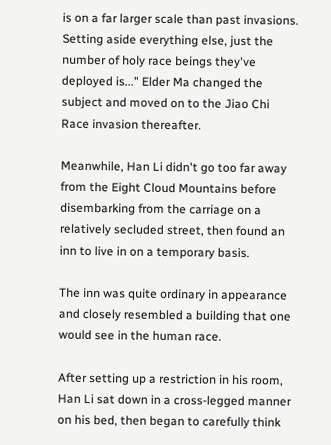is on a far larger scale than past invasions. Setting aside everything else, just the number of holy race beings they've deployed is..." Elder Ma changed the subject and moved on to the Jiao Chi Race invasion thereafter.

Meanwhile, Han Li didn't go too far away from the Eight Cloud Mountains before disembarking from the carriage on a relatively secluded street, then found an inn to live in on a temporary basis.

The inn was quite ordinary in appearance and closely resembled a building that one would see in the human race.

After setting up a restriction in his room, Han Li sat down in a cross-legged manner on his bed, then began to carefully think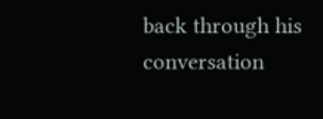back through his conversation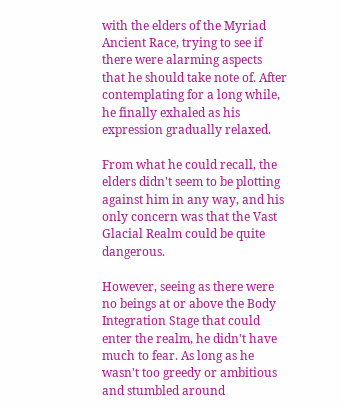with the elders of the Myriad Ancient Race, trying to see if there were alarming aspects that he should take note of. After contemplating for a long while, he finally exhaled as his expression gradually relaxed.

From what he could recall, the elders didn't seem to be plotting against him in any way, and his only concern was that the Vast Glacial Realm could be quite dangerous.

However, seeing as there were no beings at or above the Body Integration Stage that could enter the realm, he didn't have much to fear. As long as he wasn't too greedy or ambitious and stumbled around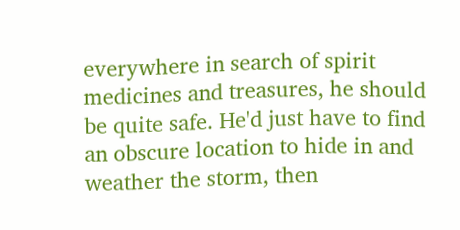everywhere in search of spirit medicines and treasures, he should be quite safe. He'd just have to find an obscure location to hide in and weather the storm, then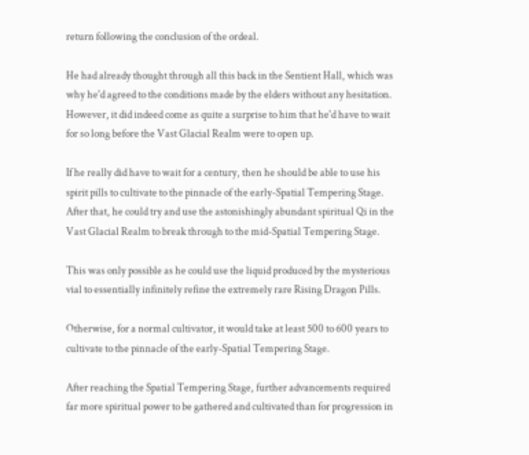return following the conclusion of the ordeal.

He had already thought through all this back in the Sentient Hall, which was why he'd agreed to the conditions made by the elders without any hesitation. However, it did indeed come as quite a surprise to him that he'd have to wait for so long before the Vast Glacial Realm were to open up.

If he really did have to wait for a century, then he should be able to use his spirit pills to cultivate to the pinnacle of the early-Spatial Tempering Stage. After that, he could try and use the astonishingly abundant spiritual Qi in the Vast Glacial Realm to break through to the mid-Spatial Tempering Stage.

This was only possible as he could use the liquid produced by the mysterious vial to essentially infinitely refine the extremely rare Rising Dragon Pills.

Otherwise, for a normal cultivator, it would take at least 500 to 600 years to cultivate to the pinnacle of the early-Spatial Tempering Stage.

After reaching the Spatial Tempering Stage, further advancements required far more spiritual power to be gathered and cultivated than for progression in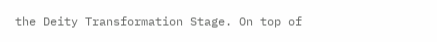the Deity Transformation Stage. On top of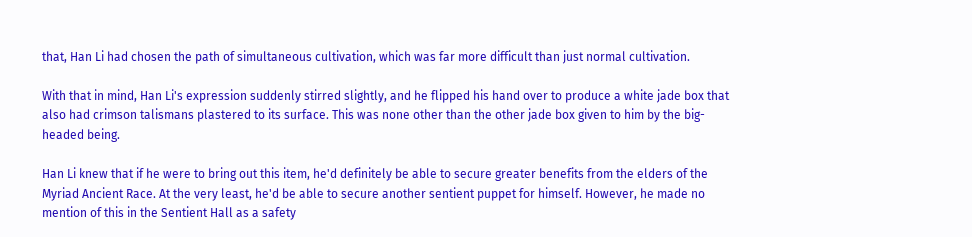that, Han Li had chosen the path of simultaneous cultivation, which was far more difficult than just normal cultivation.

With that in mind, Han Li's expression suddenly stirred slightly, and he flipped his hand over to produce a white jade box that also had crimson talismans plastered to its surface. This was none other than the other jade box given to him by the big-headed being.

Han Li knew that if he were to bring out this item, he'd definitely be able to secure greater benefits from the elders of the Myriad Ancient Race. At the very least, he'd be able to secure another sentient puppet for himself. However, he made no mention of this in the Sentient Hall as a safety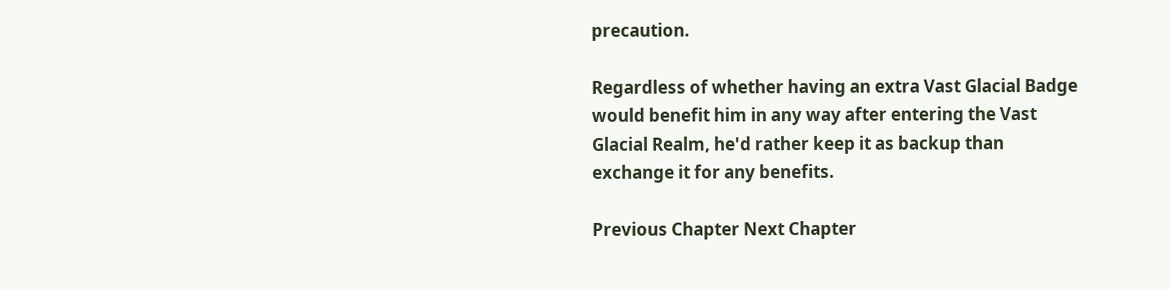precaution.

Regardless of whether having an extra Vast Glacial Badge would benefit him in any way after entering the Vast Glacial Realm, he'd rather keep it as backup than exchange it for any benefits.

Previous Chapter Next Chapter